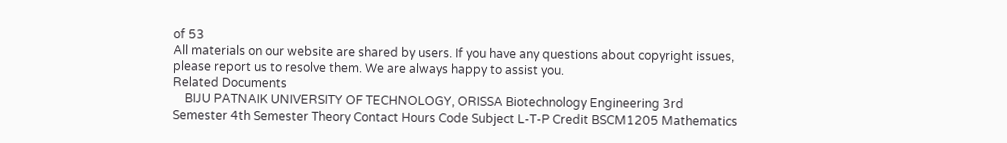of 53
All materials on our website are shared by users. If you have any questions about copyright issues, please report us to resolve them. We are always happy to assist you.
Related Documents
    BIJU PATNAIK UNIVERSITY OF TECHNOLOGY, ORISSA Biotechnology Engineering 3rd   Semester 4th Semester Theory Contact Hours Code Subject L-T-P Credit BSCM1205 Mathematics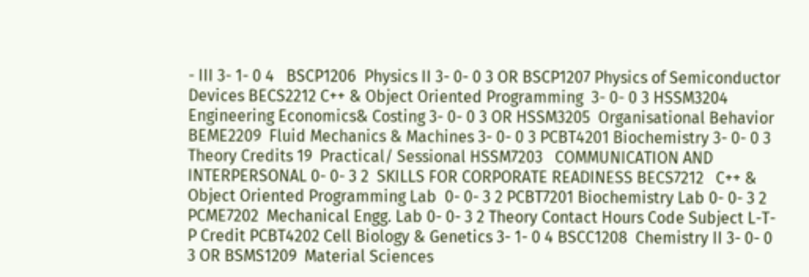- III 3- 1- 0 4   BSCP1206  Physics II 3- 0- 0 3 OR BSCP1207 Physics of Semiconductor Devices BECS2212 C++ & Object Oriented Programming  3- 0- 0 3 HSSM3204 Engineering Economics& Costing 3- 0- 0 3 OR HSSM3205  Organisational Behavior BEME2209  Fluid Mechanics & Machines 3- 0- 0 3 PCBT4201 Biochemistry 3- 0- 0 3 Theory Credits 19  Practical/ Sessional HSSM7203   COMMUNICATION AND INTERPERSONAL 0- 0- 3 2  SKILLS FOR CORPORATE READINESS BECS7212   C++ & Object Oriented Programming Lab  0- 0- 3 2 PCBT7201 Biochemistry Lab 0- 0- 3 2 PCME7202  Mechanical Engg. Lab 0- 0- 3 2 Theory Contact Hours Code Subject L-T-P Credit PCBT4202 Cell Biology & Genetics 3- 1- 0 4 BSCC1208  Chemistry II 3- 0- 0 3 OR BSMS1209  Material Sciences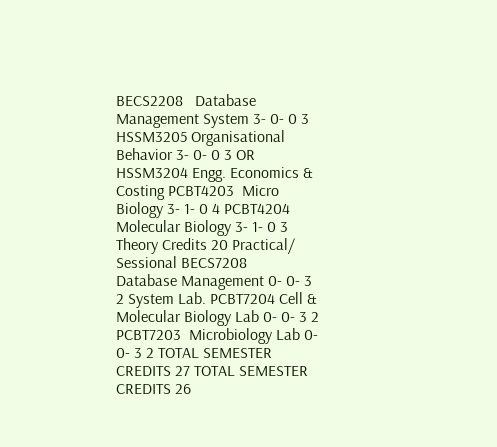BECS2208   Database Management System 3- 0- 0 3 HSSM3205 Organisational Behavior 3- 0- 0 3 OR HSSM3204 Engg. Economics & Costing PCBT4203  Micro Biology 3- 1- 0 4 PCBT4204  Molecular Biology 3- 1- 0 3 Theory Credits 20 Practical/ Sessional BECS7208   Database Management 0- 0- 3 2 System Lab. PCBT7204 Cell & Molecular Biology Lab 0- 0- 3 2 PCBT7203  Microbiology Lab 0- 0- 3 2 TOTAL SEMESTER CREDITS 27 TOTAL SEMESTER CREDITS 26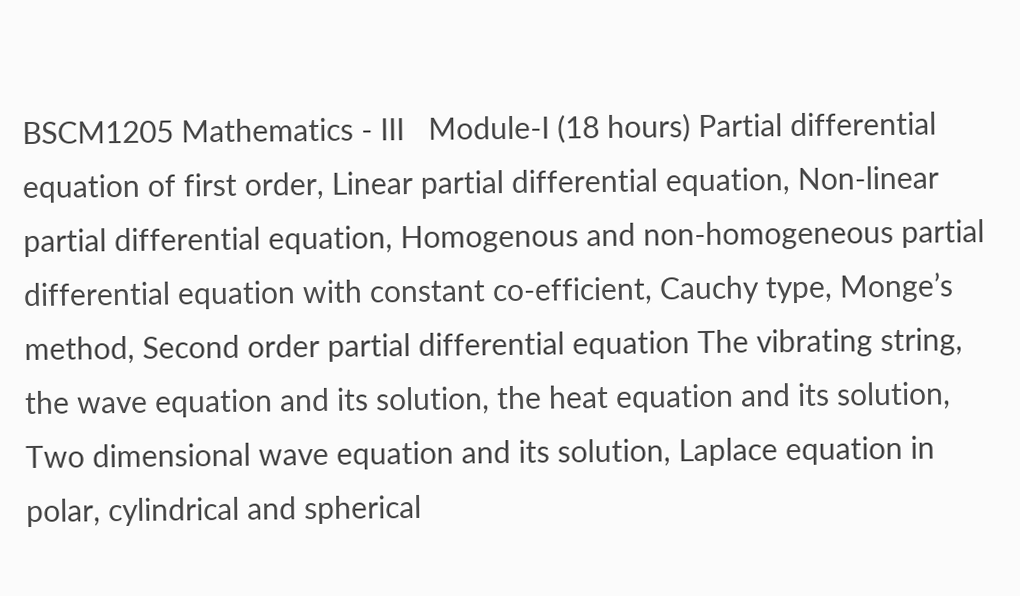BSCM1205 Mathematics - III   Module-I (18 hours) Partial differential equation of first order, Linear partial differential equation, Non-linear partial differential equation, Homogenous and non-homogeneous partial differential equation with constant co-efficient, Cauchy type, Monge’s method, Second order partial differential equation The vibrating string, the wave equation and its solution, the heat equation and its solution, Two dimensional wave equation and its solution, Laplace equation in polar, cylindrical and spherical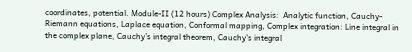coordinates, potential. Module-II (12 hours) Complex Analysis:  Analytic function, Cauchy-Riemann equations, Laplace equation, Conformal mapping, Complex integration: Line integral in the complex plane, Cauchy’s integral theorem, Cauchy’s integral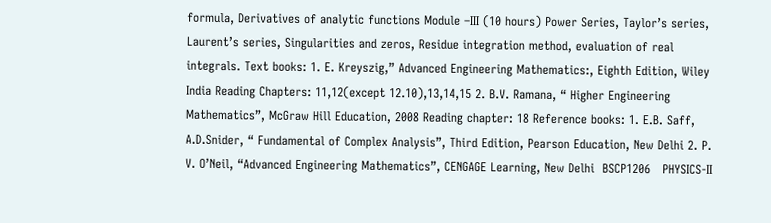formula, Derivatives of analytic functions Module –III (10 hours) Power Series, Taylor’s series, Laurent’s series, Singularities and zeros, Residue integration method, evaluation of real integrals. Text books: 1. E. Kreyszig,” Advanced Engineering Mathematics:, Eighth Edition, Wiley India Reading Chapters: 11,12(except 12.10),13,14,15 2. B.V. Ramana, “ Higher Engineering Mathematics”, McGraw Hill Education, 2008 Reading chapter: 18 Reference books: 1. E.B. Saff, A.D.Snider, “ Fundamental of Complex Analysis”, Third Edition, Pearson Education, New Delhi 2. P. V. O’Neil, “Advanced Engineering Mathematics”, CENGAGE Learning, New Delhi  BSCP1206   PHYSICS-II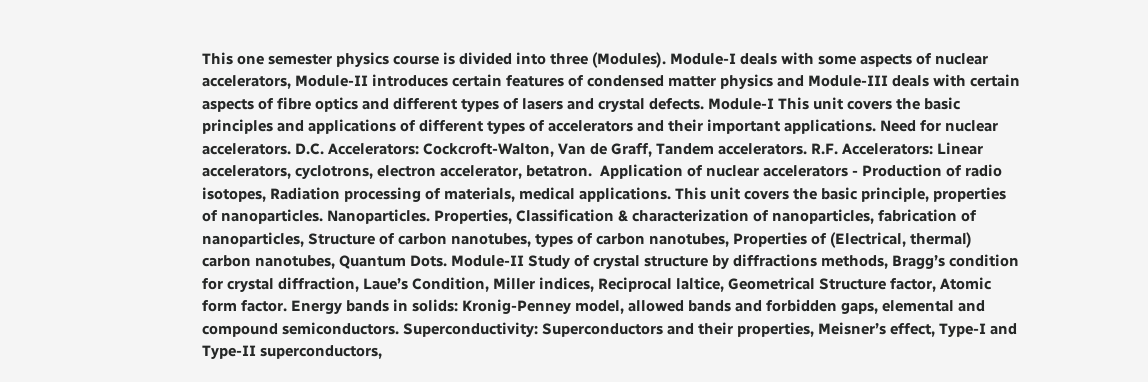This one semester physics course is divided into three (Modules). Module-I deals with some aspects of nuclear accelerators, Module-II introduces certain features of condensed matter physics and Module-III deals with certain aspects of fibre optics and different types of lasers and crystal defects. Module-I This unit covers the basic principles and applications of different types of accelerators and their important applications. Need for nuclear accelerators. D.C. Accelerators: Cockcroft-Walton, Van de Graff, Tandem accelerators. R.F. Accelerators: Linear accelerators, cyclotrons, electron accelerator, betatron.  Application of nuclear accelerators - Production of radio isotopes, Radiation processing of materials, medical applications. This unit covers the basic principle, properties of nanoparticles. Nanoparticles. Properties, Classification & characterization of nanoparticles, fabrication of nanoparticles, Structure of carbon nanotubes, types of carbon nanotubes, Properties of (Electrical, thermal) carbon nanotubes, Quantum Dots. Module-II Study of crystal structure by diffractions methods, Bragg’s condition for crystal diffraction, Laue’s Condition, Miller indices, Reciprocal laltice, Geometrical Structure factor, Atomic form factor. Energy bands in solids: Kronig-Penney model, allowed bands and forbidden gaps, elemental and compound semiconductors. Superconductivity: Superconductors and their properties, Meisner’s effect, Type-I and Type-II superconductors,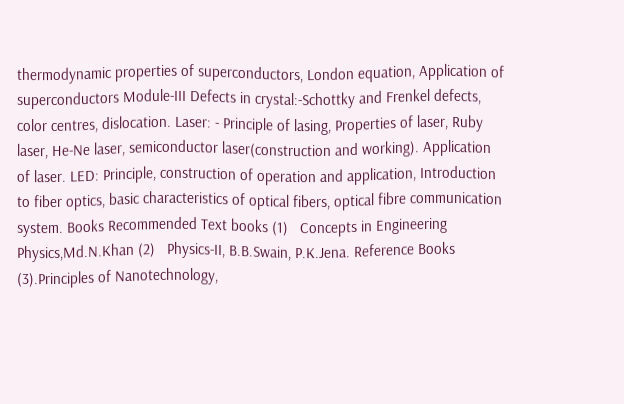thermodynamic properties of superconductors, London equation, Application of superconductors Module-III Defects in crystal:-Schottky and Frenkel defects, color centres, dislocation. Laser: - Principle of lasing, Properties of laser, Ruby laser, He-Ne laser, semiconductor laser(construction and working). Application of laser. LED: Principle, construction of operation and application, Introduction to fiber optics, basic characteristics of optical fibers, optical fibre communication system. Books Recommended Text books (1)   Concepts in Engineering Physics,Md.N.Khan (2)   Physics-II, B.B.Swain, P.K.Jena. Reference Books (3).Principles of Nanotechnology,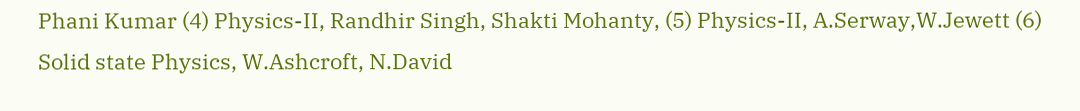Phani Kumar (4) Physics-II, Randhir Singh, Shakti Mohanty, (5) Physics-II, A.Serway,W.Jewett (6) Solid state Physics, W.Ashcroft, N.David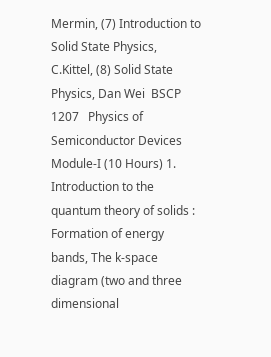Mermin, (7) Introduction to Solid State Physics, C.Kittel, (8) Solid State Physics, Dan Wei  BSCP 1207   Physics of Semiconductor Devices   Module-I (10 Hours) 1. Introduction to the quantum theory of solids : Formation of energy bands, The k-space diagram (two and three dimensional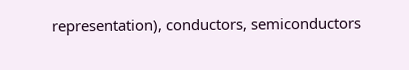representation), conductors, semiconductors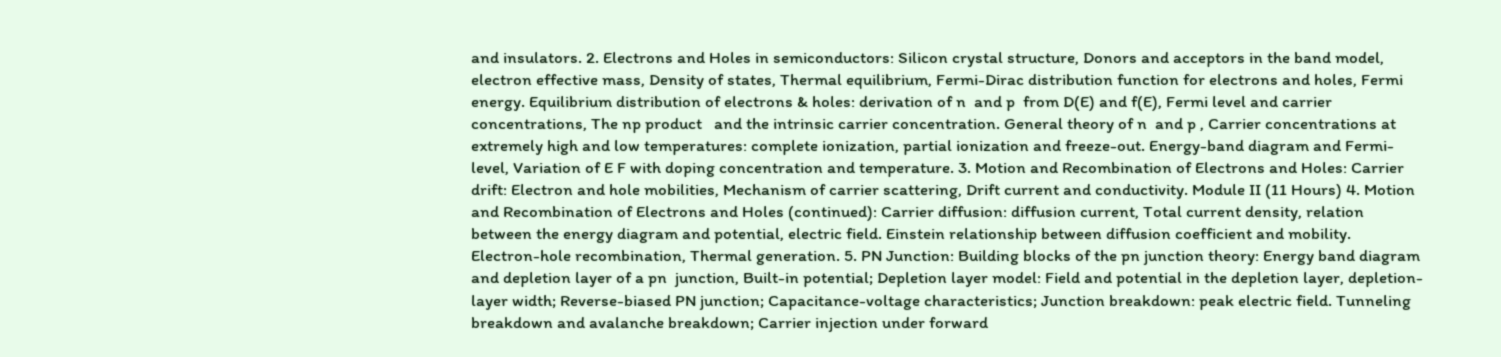and insulators. 2. Electrons and Holes in semiconductors: Silicon crystal structure, Donors and acceptors in the band model, electron effective mass, Density of states, Thermal equilibrium, Fermi-Dirac distribution function for electrons and holes, Fermi energy. Equilibrium distribution of electrons & holes: derivation of n  and p  from D(E) and f(E), Fermi level and carrier concentrations, The np product   and the intrinsic carrier concentration. General theory of n  and p , Carrier concentrations at extremely high and low temperatures: complete ionization, partial ionization and freeze-out. Energy-band diagram and Fermi-level, Variation of E F with doping concentration and temperature. 3. Motion and Recombination of Electrons and Holes: Carrier drift: Electron and hole mobilities, Mechanism of carrier scattering, Drift current and conductivity. Module II (11 Hours) 4. Motion and Recombination of Electrons and Holes (continued): Carrier diffusion: diffusion current, Total current density, relation between the energy diagram and potential, electric field. Einstein relationship between diffusion coefficient and mobility. Electron-hole recombination, Thermal generation. 5. PN Junction: Building blocks of the pn junction theory: Energy band diagram and depletion layer of a pn  junction, Built-in potential; Depletion layer model: Field and potential in the depletion layer, depletion-layer width; Reverse-biased PN junction; Capacitance-voltage characteristics; Junction breakdown: peak electric field. Tunneling breakdown and avalanche breakdown; Carrier injection under forward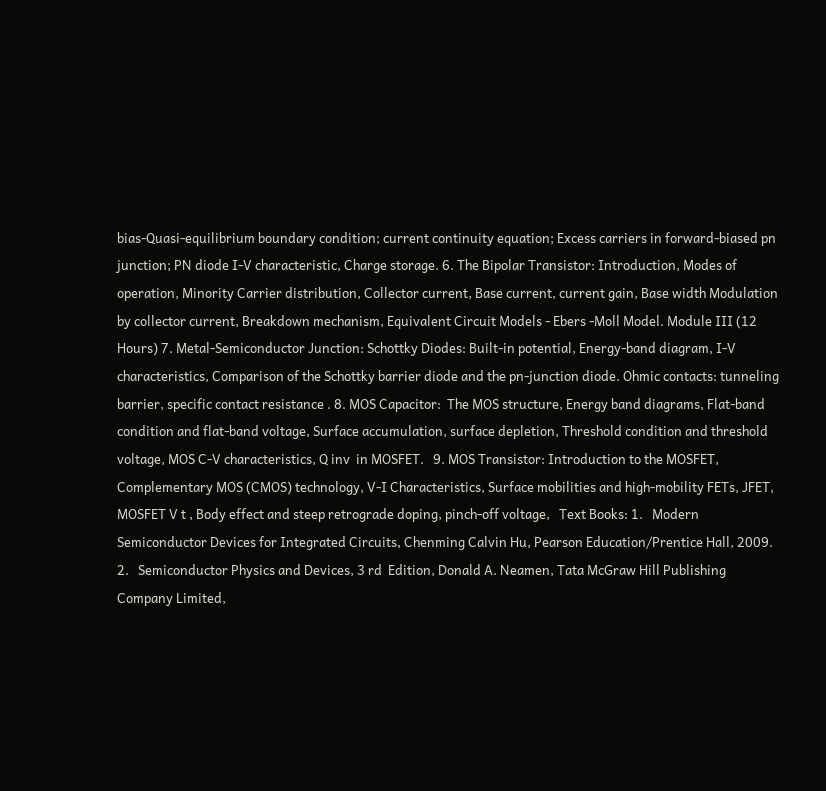bias-Quasi-equilibrium boundary condition; current continuity equation; Excess carriers in forward-biased pn  junction; PN diode I-V characteristic, Charge storage. 6. The Bipolar Transistor: Introduction, Modes of operation, Minority Carrier distribution, Collector current, Base current, current gain, Base width Modulation by collector current, Breakdown mechanism, Equivalent Circuit Models - Ebers -Moll Model. Module III (12 Hours) 7. Metal-Semiconductor Junction: Schottky Diodes: Built-in potential, Energy-band diagram, I-V characteristics, Comparison of the Schottky barrier diode and the pn-junction diode. Ohmic contacts: tunneling barrier, specific contact resistance . 8. MOS Capacitor:  The MOS structure, Energy band diagrams, Flat-band condition and flat-band voltage, Surface accumulation, surface depletion, Threshold condition and threshold voltage, MOS C-V characteristics, Q inv  in MOSFET.   9. MOS Transistor: Introduction to the MOSFET, Complementary MOS (CMOS) technology, V-I Characteristics, Surface mobilities and high-mobility FETs, JFET, MOSFET V t , Body effect and steep retrograde doping, pinch-off voltage,   Text Books: 1.   Modern Semiconductor Devices for Integrated Circuits, Chenming Calvin Hu, Pearson Education/Prentice Hall, 2009. 2.   Semiconductor Physics and Devices, 3 rd  Edition, Donald A. Neamen, Tata McGraw Hill Publishing Company Limited,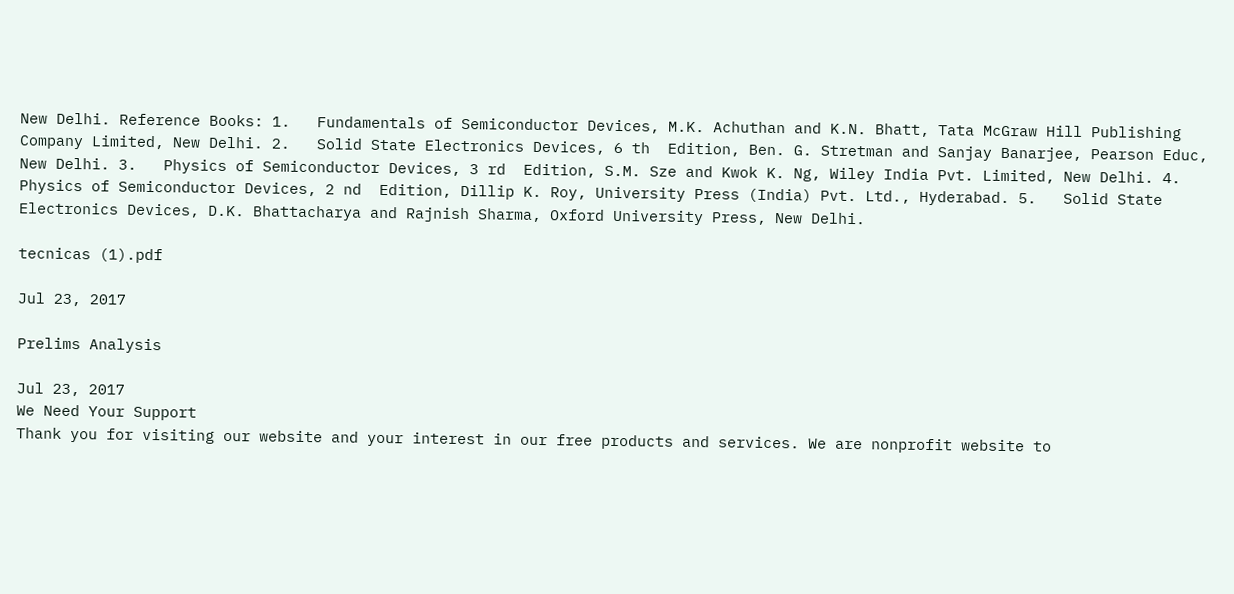New Delhi. Reference Books: 1.   Fundamentals of Semiconductor Devices, M.K. Achuthan and K.N. Bhatt, Tata McGraw Hill Publishing Company Limited, New Delhi. 2.   Solid State Electronics Devices, 6 th  Edition, Ben. G. Stretman and Sanjay Banarjee, Pearson Educ, New Delhi. 3.   Physics of Semiconductor Devices, 3 rd  Edition, S.M. Sze and Kwok K. Ng, Wiley India Pvt. Limited, New Delhi. 4.   Physics of Semiconductor Devices, 2 nd  Edition, Dillip K. Roy, University Press (India) Pvt. Ltd., Hyderabad. 5.   Solid State Electronics Devices, D.K. Bhattacharya and Rajnish Sharma, Oxford University Press, New Delhi.

tecnicas (1).pdf

Jul 23, 2017

Prelims Analysis

Jul 23, 2017
We Need Your Support
Thank you for visiting our website and your interest in our free products and services. We are nonprofit website to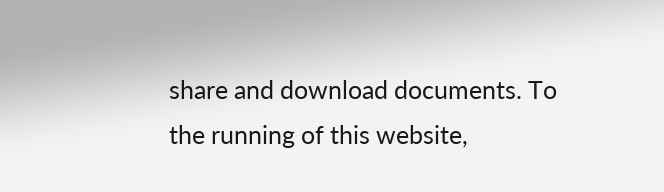share and download documents. To the running of this website,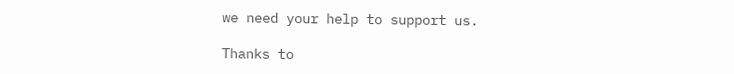we need your help to support us.

Thanks to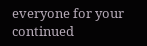everyone for your continued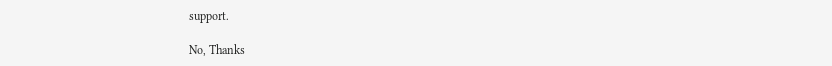support.

No, Thanks